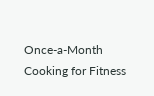Once-a-Month Cooking for Fitness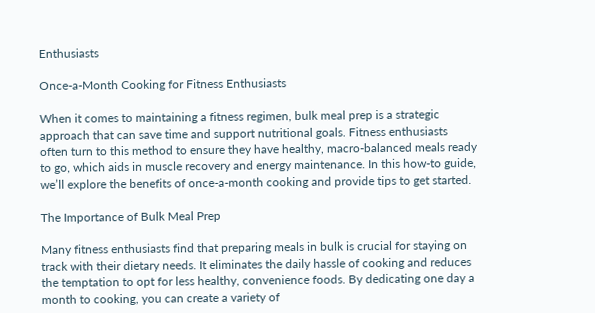Enthusiasts

Once-a-Month Cooking for Fitness Enthusiasts

When it comes to maintaining a fitness regimen, bulk meal prep is a strategic approach that can save time and support nutritional goals. Fitness enthusiasts often turn to this method to ensure they have healthy, macro-balanced meals ready to go, which aids in muscle recovery and energy maintenance. In this how-to guide, we’ll explore the benefits of once-a-month cooking and provide tips to get started.

The Importance of Bulk Meal Prep

Many fitness enthusiasts find that preparing meals in bulk is crucial for staying on track with their dietary needs. It eliminates the daily hassle of cooking and reduces the temptation to opt for less healthy, convenience foods. By dedicating one day a month to cooking, you can create a variety of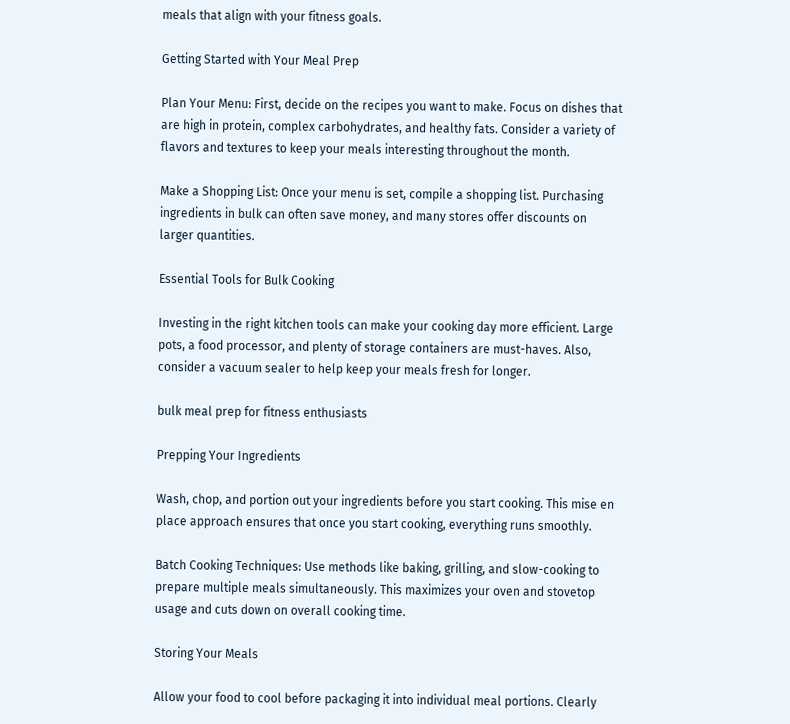meals that align with your fitness goals.

Getting Started with Your Meal Prep

Plan Your Menu: First, decide on the recipes you want to make. Focus on dishes that are high in protein, complex carbohydrates, and healthy fats. Consider a variety of flavors and textures to keep your meals interesting throughout the month.

Make a Shopping List: Once your menu is set, compile a shopping list. Purchasing ingredients in bulk can often save money, and many stores offer discounts on larger quantities.

Essential Tools for Bulk Cooking

Investing in the right kitchen tools can make your cooking day more efficient. Large pots, a food processor, and plenty of storage containers are must-haves. Also, consider a vacuum sealer to help keep your meals fresh for longer.

bulk meal prep for fitness enthusiasts

Prepping Your Ingredients

Wash, chop, and portion out your ingredients before you start cooking. This mise en place approach ensures that once you start cooking, everything runs smoothly.

Batch Cooking Techniques: Use methods like baking, grilling, and slow-cooking to prepare multiple meals simultaneously. This maximizes your oven and stovetop usage and cuts down on overall cooking time.

Storing Your Meals

Allow your food to cool before packaging it into individual meal portions. Clearly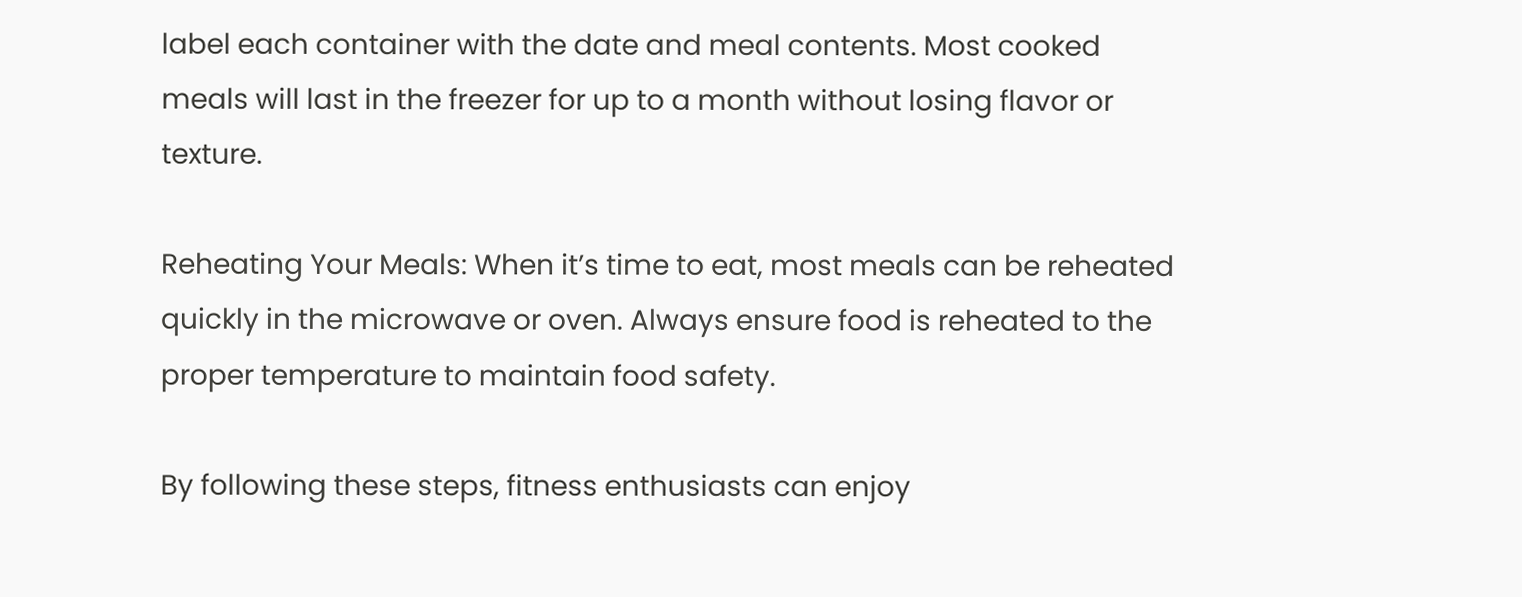label each container with the date and meal contents. Most cooked meals will last in the freezer for up to a month without losing flavor or texture.

Reheating Your Meals: When it’s time to eat, most meals can be reheated quickly in the microwave or oven. Always ensure food is reheated to the proper temperature to maintain food safety.

By following these steps, fitness enthusiasts can enjoy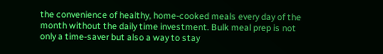the convenience of healthy, home-cooked meals every day of the month without the daily time investment. Bulk meal prep is not only a time-saver but also a way to stay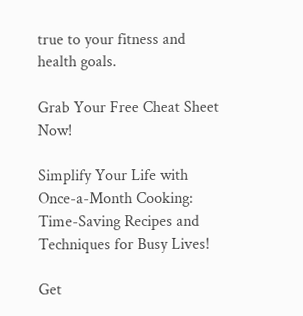true to your fitness and health goals.

Grab Your Free Cheat Sheet Now!

Simplify Your Life with Once-a-Month Cooking: Time-Saving Recipes and Techniques for Busy Lives!

Get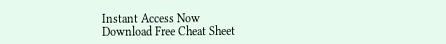Instant Access Now
Download Free Cheat Sheet